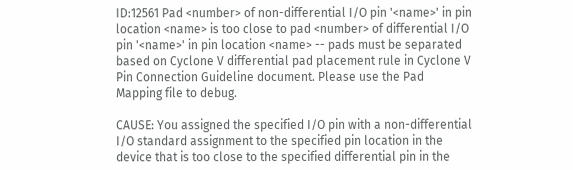ID:12561 Pad <number> of non-differential I/O pin '<name>' in pin location <name> is too close to pad <number> of differential I/O pin '<name>' in pin location <name> -- pads must be separated based on Cyclone V differential pad placement rule in Cyclone V Pin Connection Guideline document. Please use the Pad Mapping file to debug.

CAUSE: You assigned the specified I/O pin with a non-differential I/O standard assignment to the specified pin location in the device that is too close to the specified differential pin in the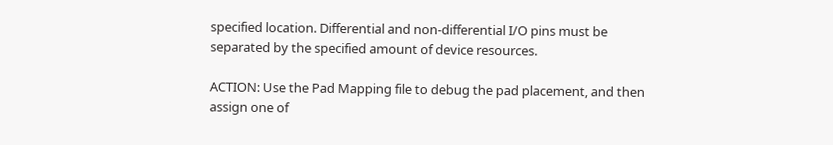specified location. Differential and non-differential I/O pins must be separated by the specified amount of device resources.

ACTION: Use the Pad Mapping file to debug the pad placement, and then assign one of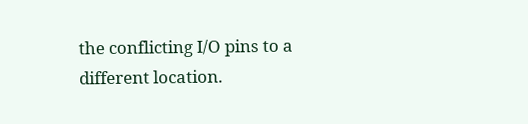the conflicting I/O pins to a different location.